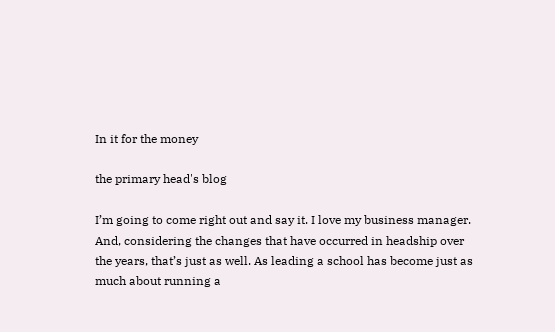In it for the money

the primary head's blog

I’m going to come right out and say it. I love my business manager. And, considering the changes that have occurred in headship over the years, that’s just as well. As leading a school has become just as much about running a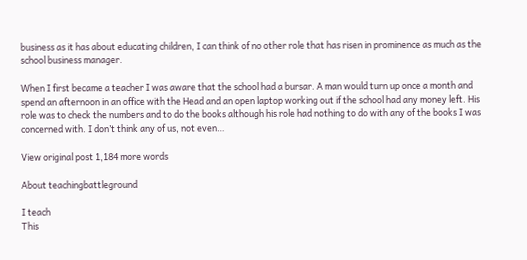business as it has about educating children, I can think of no other role that has risen in prominence as much as the school business manager.

When I first became a teacher I was aware that the school had a bursar. A man would turn up once a month and spend an afternoon in an office with the Head and an open laptop working out if the school had any money left. His role was to check the numbers and to do the books although his role had nothing to do with any of the books I was concerned with. I don’t think any of us, not even…

View original post 1,184 more words

About teachingbattleground

I teach
This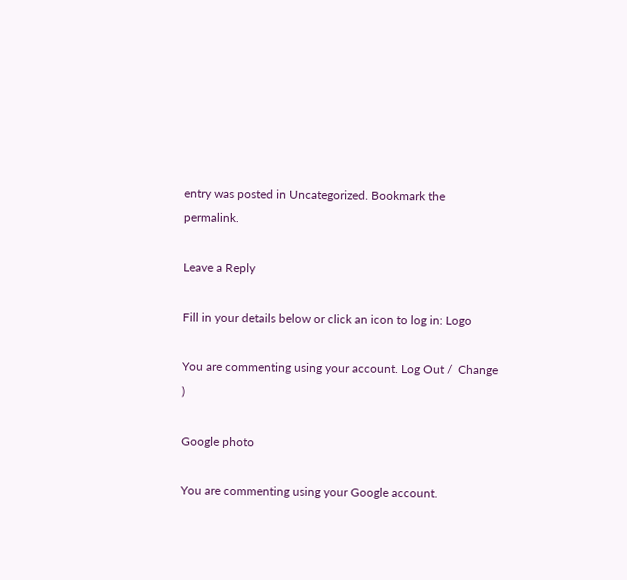entry was posted in Uncategorized. Bookmark the permalink.

Leave a Reply

Fill in your details below or click an icon to log in: Logo

You are commenting using your account. Log Out /  Change )

Google photo

You are commenting using your Google account.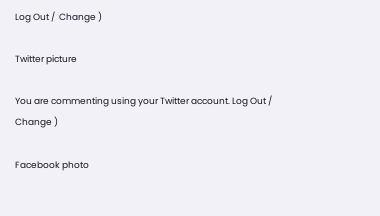Log Out /  Change )

Twitter picture

You are commenting using your Twitter account. Log Out /  Change )

Facebook photo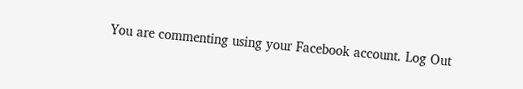You are commenting using your Facebook account. Log Out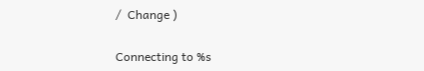/  Change )

Connecting to %s